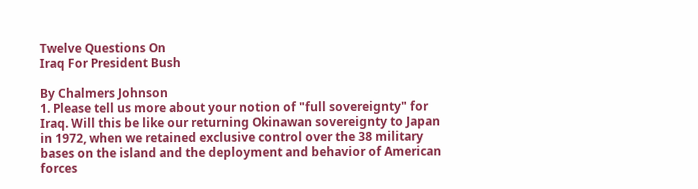Twelve Questions On
Iraq For President Bush

By Chalmers Johnson
1. Please tell us more about your notion of "full sovereignty" for Iraq. Will this be like our returning Okinawan sovereignty to Japan in 1972, when we retained exclusive control over the 38 military bases on the island and the deployment and behavior of American forces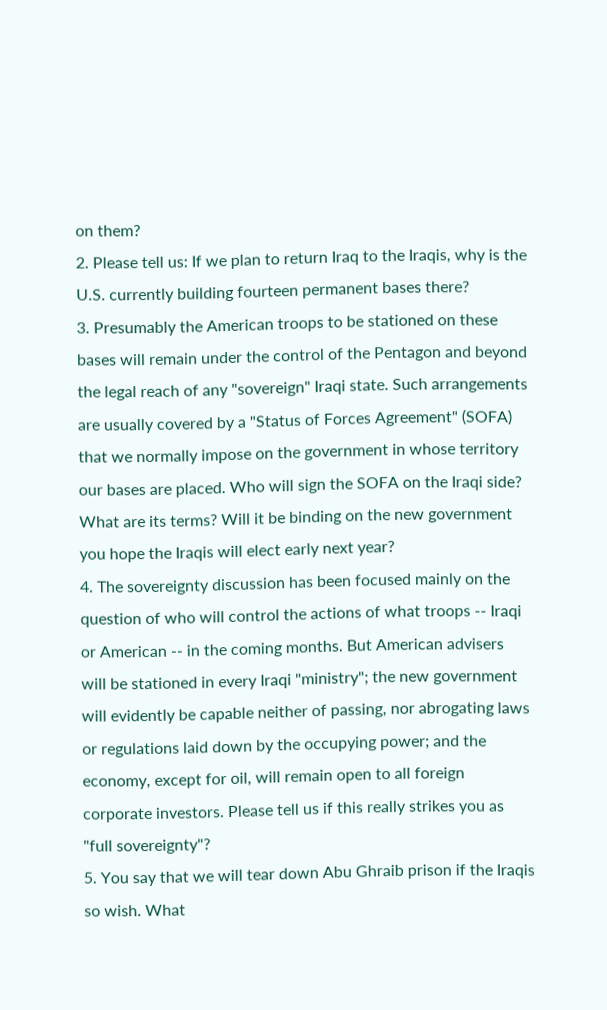on them?
2. Please tell us: If we plan to return Iraq to the Iraqis, why is the U.S. currently building fourteen permanent bases there?
3. Presumably the American troops to be stationed on these bases will remain under the control of the Pentagon and beyond the legal reach of any "sovereign" Iraqi state. Such arrangements are usually covered by a "Status of Forces Agreement" (SOFA) that we normally impose on the government in whose territory our bases are placed. Who will sign the SOFA on the Iraqi side? What are its terms? Will it be binding on the new government you hope the Iraqis will elect early next year?
4. The sovereignty discussion has been focused mainly on the question of who will control the actions of what troops -- Iraqi or American -- in the coming months. But American advisers will be stationed in every Iraqi "ministry"; the new government will evidently be capable neither of passing, nor abrogating laws or regulations laid down by the occupying power; and the economy, except for oil, will remain open to all foreign corporate investors. Please tell us if this really strikes you as "full sovereignty"?
5. You say that we will tear down Abu Ghraib prison if the Iraqis so wish. What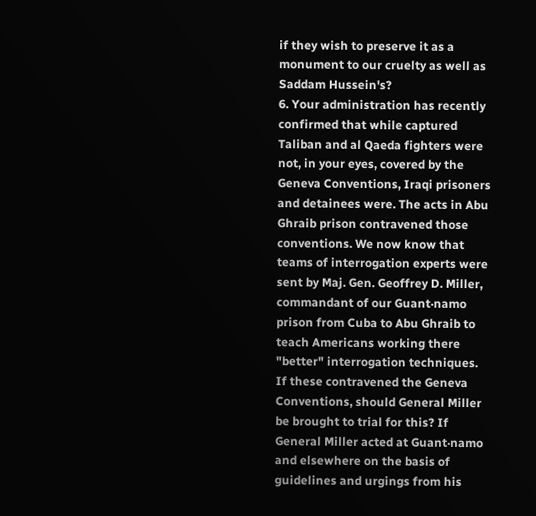if they wish to preserve it as a monument to our cruelty as well as Saddam Hussein's?
6. Your administration has recently confirmed that while captured Taliban and al Qaeda fighters were not, in your eyes, covered by the Geneva Conventions, Iraqi prisoners and detainees were. The acts in Abu Ghraib prison contravened those conventions. We now know that teams of interrogation experts were sent by Maj. Gen. Geoffrey D. Miller, commandant of our Guant·namo prison from Cuba to Abu Ghraib to teach Americans working there "better" interrogation techniques. If these contravened the Geneva Conventions, should General Miller be brought to trial for this? If General Miller acted at Guant·namo and elsewhere on the basis of guidelines and urgings from his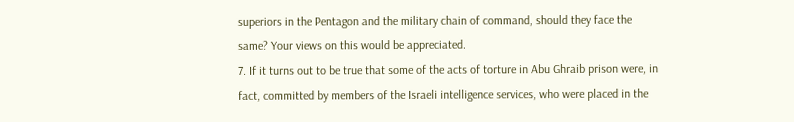superiors in the Pentagon and the military chain of command, should they face the same? Your views on this would be appreciated.
7. If it turns out to be true that some of the acts of torture in Abu Ghraib prison were, in fact, committed by members of the Israeli intelligence services, who were placed in the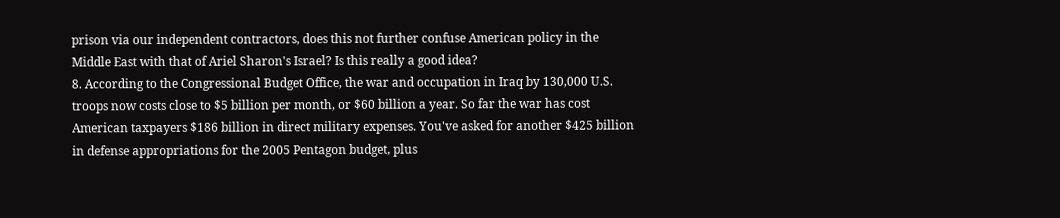prison via our independent contractors, does this not further confuse American policy in the Middle East with that of Ariel Sharon's Israel? Is this really a good idea?
8. According to the Congressional Budget Office, the war and occupation in Iraq by 130,000 U.S. troops now costs close to $5 billion per month, or $60 billion a year. So far the war has cost American taxpayers $186 billion in direct military expenses. You've asked for another $425 billion in defense appropriations for the 2005 Pentagon budget, plus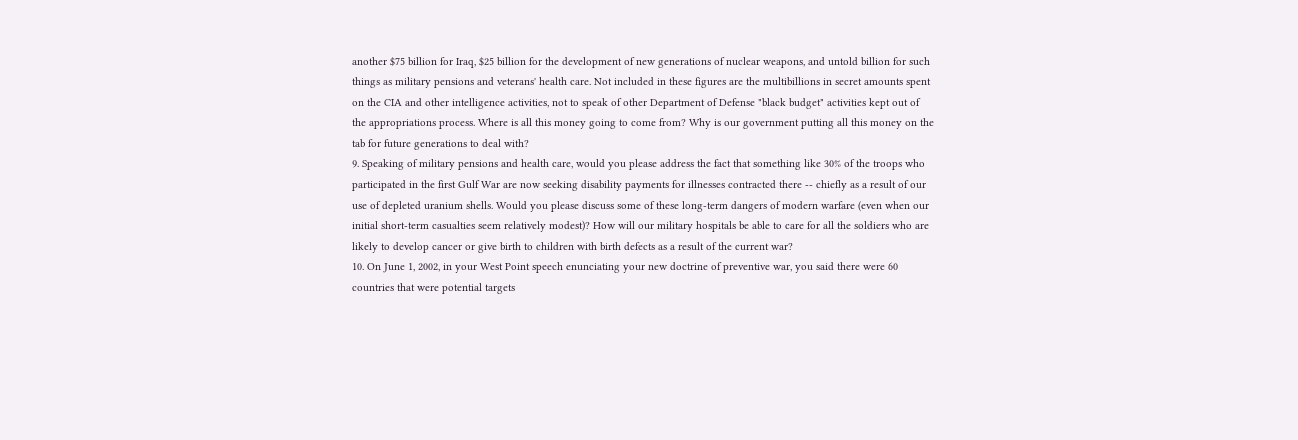another $75 billion for Iraq, $25 billion for the development of new generations of nuclear weapons, and untold billion for such things as military pensions and veterans' health care. Not included in these figures are the multibillions in secret amounts spent on the CIA and other intelligence activities, not to speak of other Department of Defense "black budget" activities kept out of the appropriations process. Where is all this money going to come from? Why is our government putting all this money on the tab for future generations to deal with?
9. Speaking of military pensions and health care, would you please address the fact that something like 30% of the troops who participated in the first Gulf War are now seeking disability payments for illnesses contracted there -- chiefly as a result of our use of depleted uranium shells. Would you please discuss some of these long-term dangers of modern warfare (even when our initial short-term casualties seem relatively modest)? How will our military hospitals be able to care for all the soldiers who are likely to develop cancer or give birth to children with birth defects as a result of the current war?
10. On June 1, 2002, in your West Point speech enunciating your new doctrine of preventive war, you said there were 60 countries that were potential targets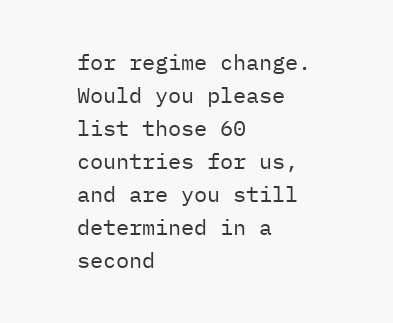for regime change. Would you please list those 60 countries for us, and are you still determined in a second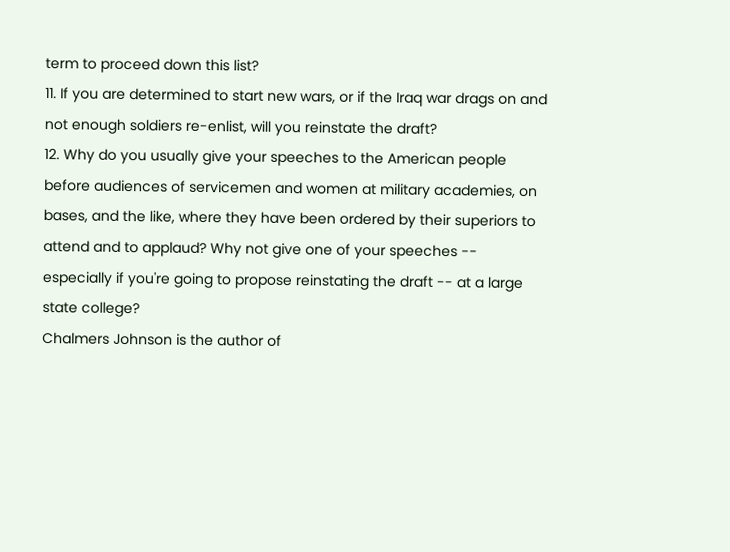term to proceed down this list?
11. If you are determined to start new wars, or if the Iraq war drags on and not enough soldiers re-enlist, will you reinstate the draft?
12. Why do you usually give your speeches to the American people before audiences of servicemen and women at military academies, on bases, and the like, where they have been ordered by their superiors to attend and to applaud? Why not give one of your speeches -- especially if you're going to propose reinstating the draft -- at a large state college?
Chalmers Johnson is the author of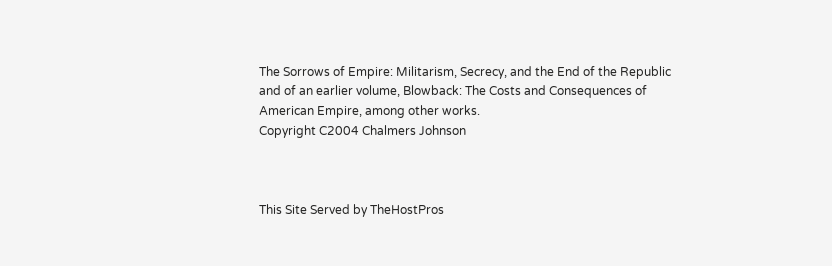The Sorrows of Empire: Militarism, Secrecy, and the End of the Republic and of an earlier volume, Blowback: The Costs and Consequences of American Empire, among other works.
Copyright C2004 Chalmers Johnson



This Site Served by TheHostPros